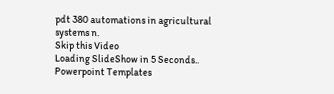pdt 380 automations in agricultural systems n.
Skip this Video
Loading SlideShow in 5 Seconds..
Powerpoint Templates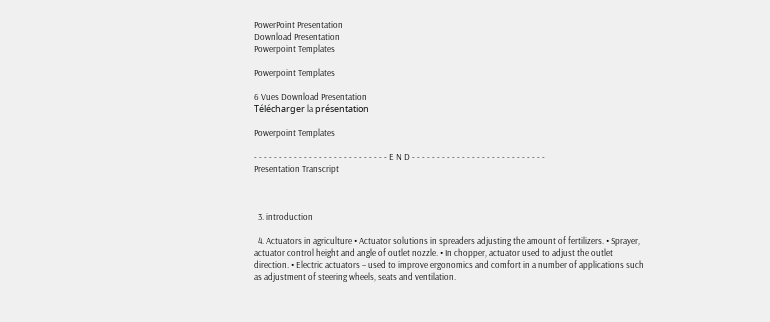PowerPoint Presentation
Download Presentation
Powerpoint Templates

Powerpoint Templates

6 Vues Download Presentation
Télécharger la présentation

Powerpoint Templates

- - - - - - - - - - - - - - - - - - - - - - - - - - - E N D - - - - - - - - - - - - - - - - - - - - - - - - - - -
Presentation Transcript



  3. introduction

  4. Actuators in agriculture • Actuator solutions in spreaders adjusting the amount of fertilizers. • Sprayer, actuator control height and angle of outlet nozzle. • In chopper, actuator used to adjust the outlet direction. • Electric actuators – used to improve ergonomics and comfort in a number of applications such as adjustment of steering wheels, seats and ventilation.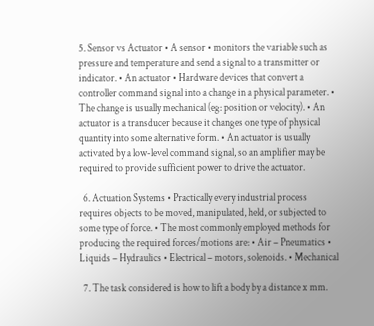5. Sensor vs Actuator • A sensor • monitors the variable such as pressure and temperature and send a signal to a transmitter or indicator. • An actuator • Hardware devices that convert a controller command signal into a change in a physical parameter. • The change is usually mechanical (eg: position or velocity). • An actuator is a transducer because it changes one type of physical quantity into some alternative form. • An actuator is usually activated by a low-level command signal, so an amplifier may be required to provide sufficient power to drive the actuator.

  6. Actuation Systems • Practically every industrial process requires objects to be moved, manipulated, held, or subjected to some type of force. • The most commonly employed methods for producing the required forces/motions are: • Air – Pneumatics • Liquids – Hydraulics • Electrical – motors, solenoids. • Mechanical

  7. The task considered is how to lift a body by a distance x mm.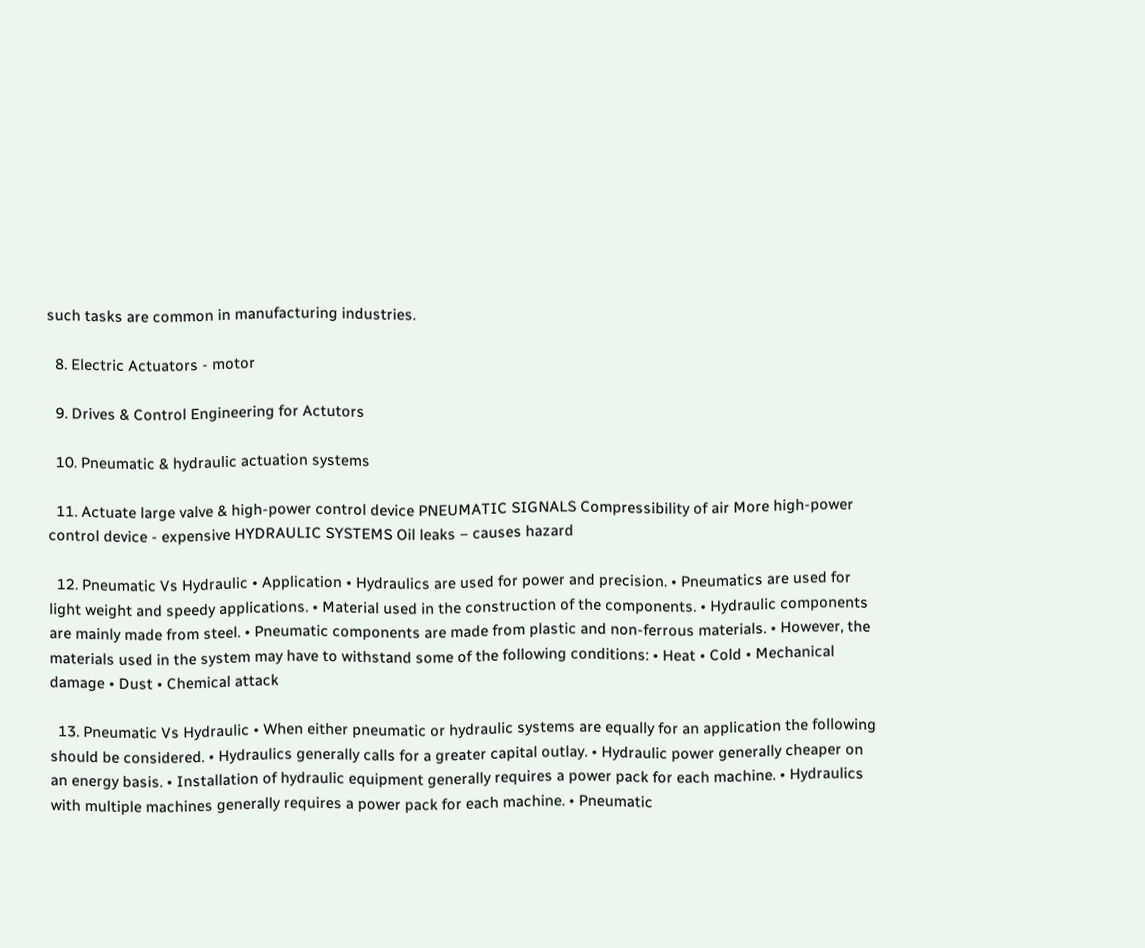such tasks are common in manufacturing industries.

  8. Electric Actuators - motor

  9. Drives & Control Engineering for Actutors

  10. Pneumatic & hydraulic actuation systems

  11. Actuate large valve & high-power control device PNEUMATIC SIGNALS Compressibility of air More high-power control device - expensive HYDRAULIC SYSTEMS Oil leaks – causes hazard

  12. Pneumatic Vs Hydraulic • Application • Hydraulics are used for power and precision. • Pneumatics are used for light weight and speedy applications. • Material used in the construction of the components. • Hydraulic components are mainly made from steel. • Pneumatic components are made from plastic and non-ferrous materials. • However, the materials used in the system may have to withstand some of the following conditions: • Heat • Cold • Mechanical damage • Dust • Chemical attack

  13. Pneumatic Vs Hydraulic • When either pneumatic or hydraulic systems are equally for an application the following should be considered. • Hydraulics generally calls for a greater capital outlay. • Hydraulic power generally cheaper on an energy basis. • Installation of hydraulic equipment generally requires a power pack for each machine. • Hydraulics with multiple machines generally requires a power pack for each machine. • Pneumatic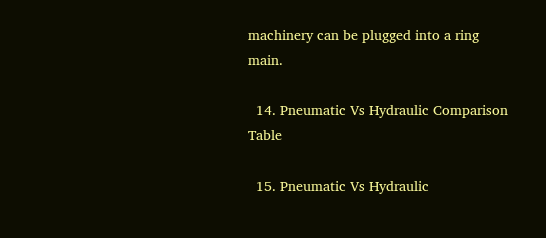machinery can be plugged into a ring main.

  14. Pneumatic Vs Hydraulic Comparison Table

  15. Pneumatic Vs Hydraulic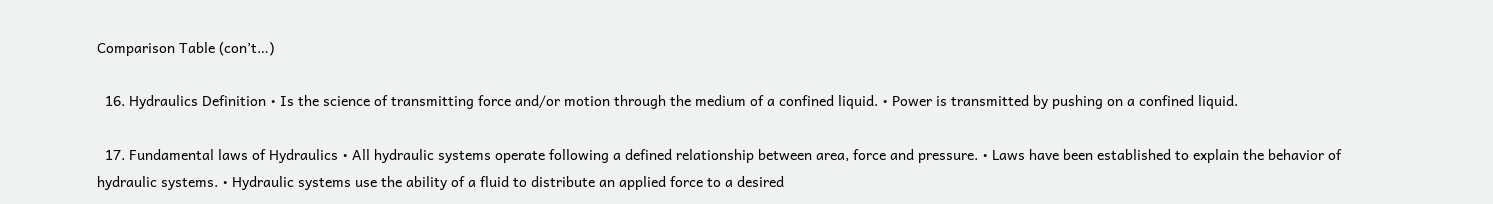Comparison Table (con’t…)

  16. Hydraulics Definition • Is the science of transmitting force and/or motion through the medium of a confined liquid. • Power is transmitted by pushing on a confined liquid.

  17. Fundamental laws of Hydraulics • All hydraulic systems operate following a defined relationship between area, force and pressure. • Laws have been established to explain the behavior of hydraulic systems. • Hydraulic systems use the ability of a fluid to distribute an applied force to a desired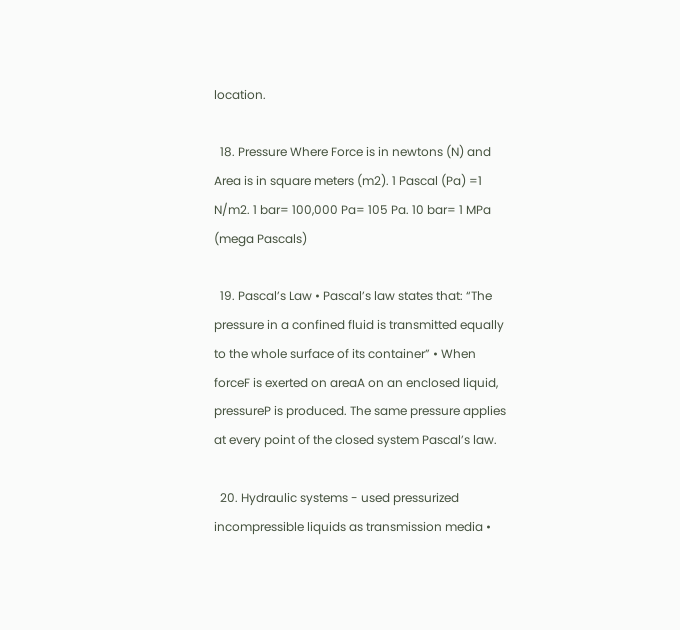location.

  18. Pressure Where Force is in newtons (N) and Area is in square meters (m2). 1 Pascal (Pa) =1 N/m2. 1 bar= 100,000 Pa= 105 Pa. 10 bar= 1 MPa (mega Pascals)

  19. Pascal’s Law • Pascal’s law states that: “The pressure in a confined fluid is transmitted equally to the whole surface of its container” • When forceF is exerted on areaA on an enclosed liquid, pressureP is produced. The same pressure applies at every point of the closed system Pascal’s law.

  20. Hydraulic systems - used pressurized incompressible liquids as transmission media •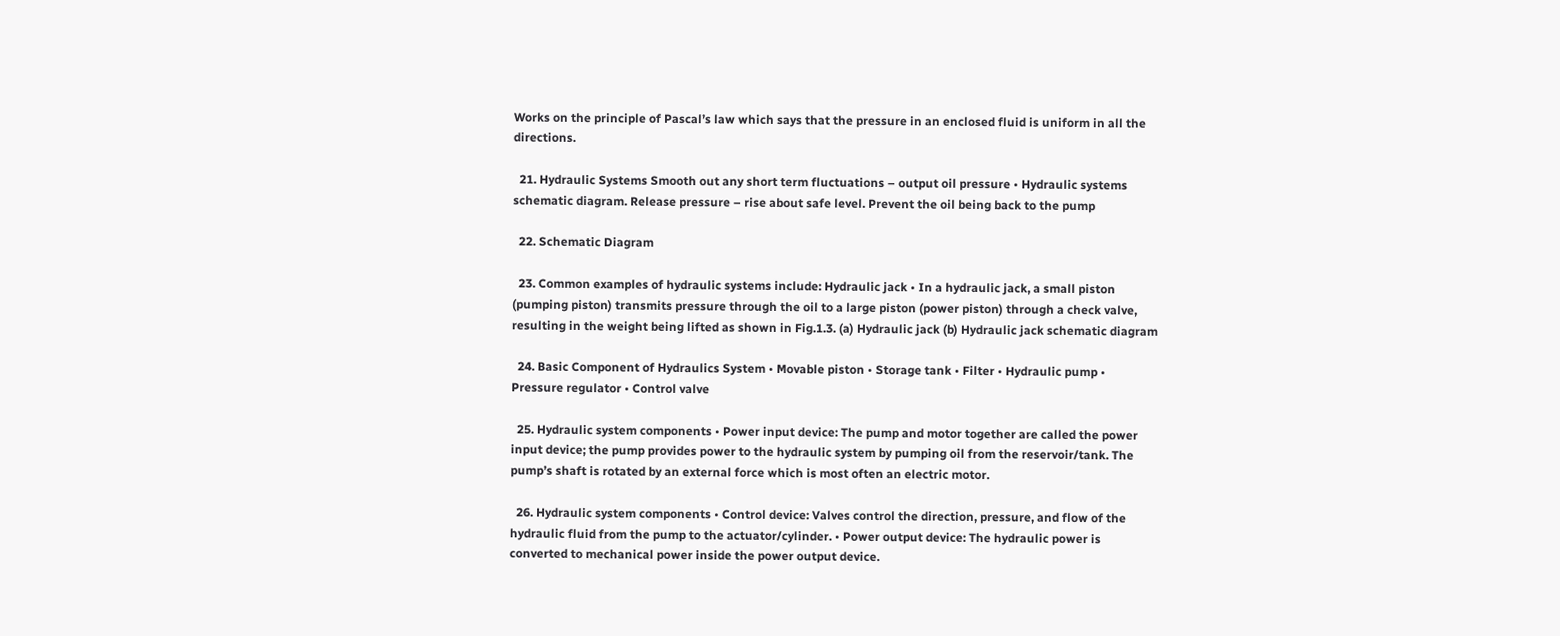Works on the principle of Pascal’s law which says that the pressure in an enclosed fluid is uniform in all the directions.

  21. Hydraulic Systems Smooth out any short term fluctuations – output oil pressure • Hydraulic systems schematic diagram. Release pressure – rise about safe level. Prevent the oil being back to the pump

  22. Schematic Diagram

  23. Common examples of hydraulic systems include: Hydraulic jack • In a hydraulic jack, a small piston (pumping piston) transmits pressure through the oil to a large piston (power piston) through a check valve, resulting in the weight being lifted as shown in Fig.1.3. (a) Hydraulic jack (b) Hydraulic jack schematic diagram

  24. Basic Component of Hydraulics System • Movable piston • Storage tank • Filter • Hydraulic pump • Pressure regulator • Control valve

  25. Hydraulic system components • Power input device: The pump and motor together are called the power input device; the pump provides power to the hydraulic system by pumping oil from the reservoir/tank. The pump’s shaft is rotated by an external force which is most often an electric motor.

  26. Hydraulic system components • Control device: Valves control the direction, pressure, and flow of the hydraulic fluid from the pump to the actuator/cylinder. • Power output device: The hydraulic power is converted to mechanical power inside the power output device.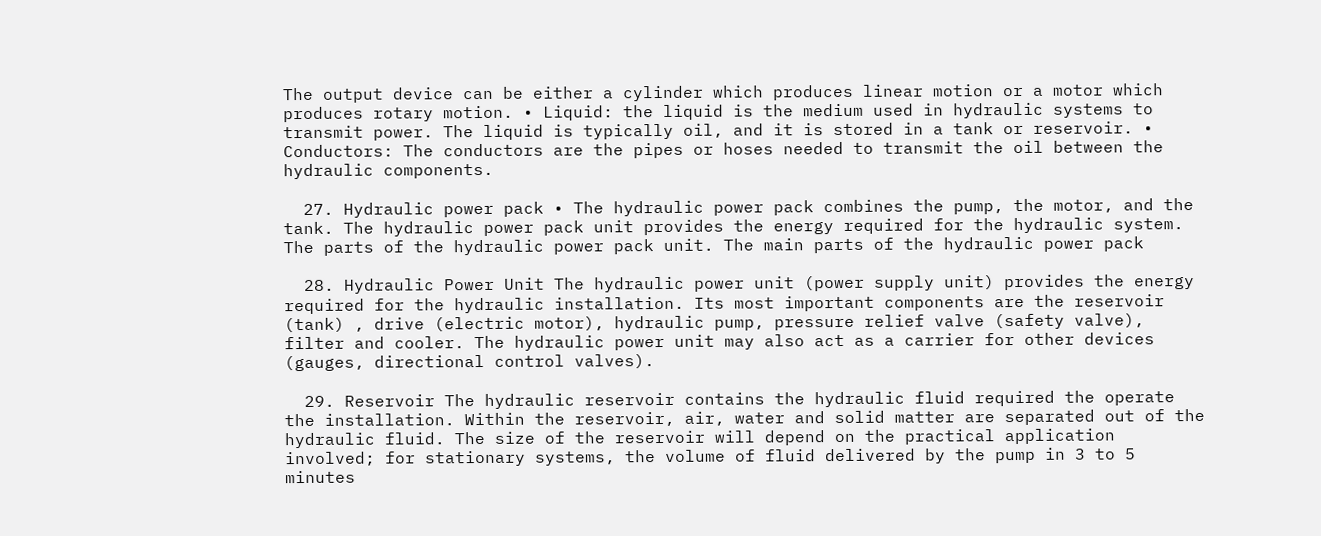The output device can be either a cylinder which produces linear motion or a motor which produces rotary motion. • Liquid: the liquid is the medium used in hydraulic systems to transmit power. The liquid is typically oil, and it is stored in a tank or reservoir. • Conductors: The conductors are the pipes or hoses needed to transmit the oil between the hydraulic components.

  27. Hydraulic power pack • The hydraulic power pack combines the pump, the motor, and the tank. The hydraulic power pack unit provides the energy required for the hydraulic system. The parts of the hydraulic power pack unit. The main parts of the hydraulic power pack

  28. Hydraulic Power Unit The hydraulic power unit (power supply unit) provides the energy required for the hydraulic installation. Its most important components are the reservoir (tank) , drive (electric motor), hydraulic pump, pressure relief valve (safety valve), filter and cooler. The hydraulic power unit may also act as a carrier for other devices (gauges, directional control valves).

  29. Reservoir The hydraulic reservoir contains the hydraulic fluid required the operate the installation. Within the reservoir, air, water and solid matter are separated out of the hydraulic fluid. The size of the reservoir will depend on the practical application involved; for stationary systems, the volume of fluid delivered by the pump in 3 to 5 minutes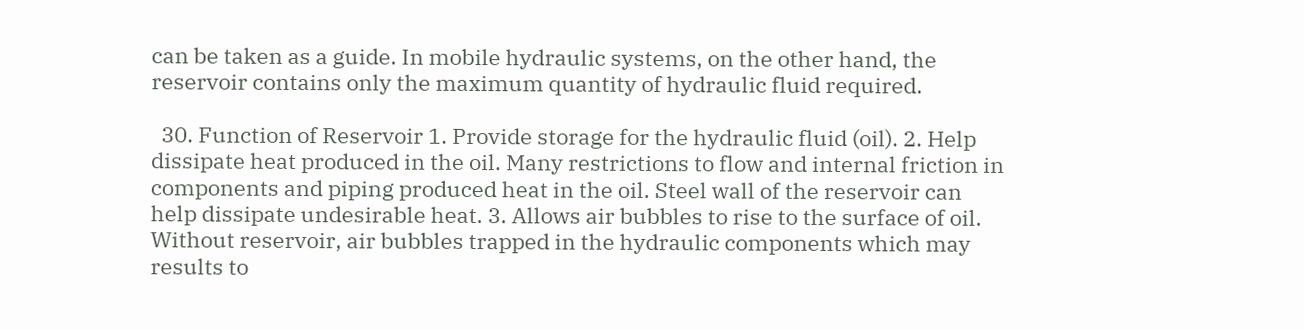can be taken as a guide. In mobile hydraulic systems, on the other hand, the reservoir contains only the maximum quantity of hydraulic fluid required.

  30. Function of Reservoir 1. Provide storage for the hydraulic fluid (oil). 2. Help dissipate heat produced in the oil. Many restrictions to flow and internal friction in components and piping produced heat in the oil. Steel wall of the reservoir can help dissipate undesirable heat. 3. Allows air bubbles to rise to the surface of oil. Without reservoir, air bubbles trapped in the hydraulic components which may results to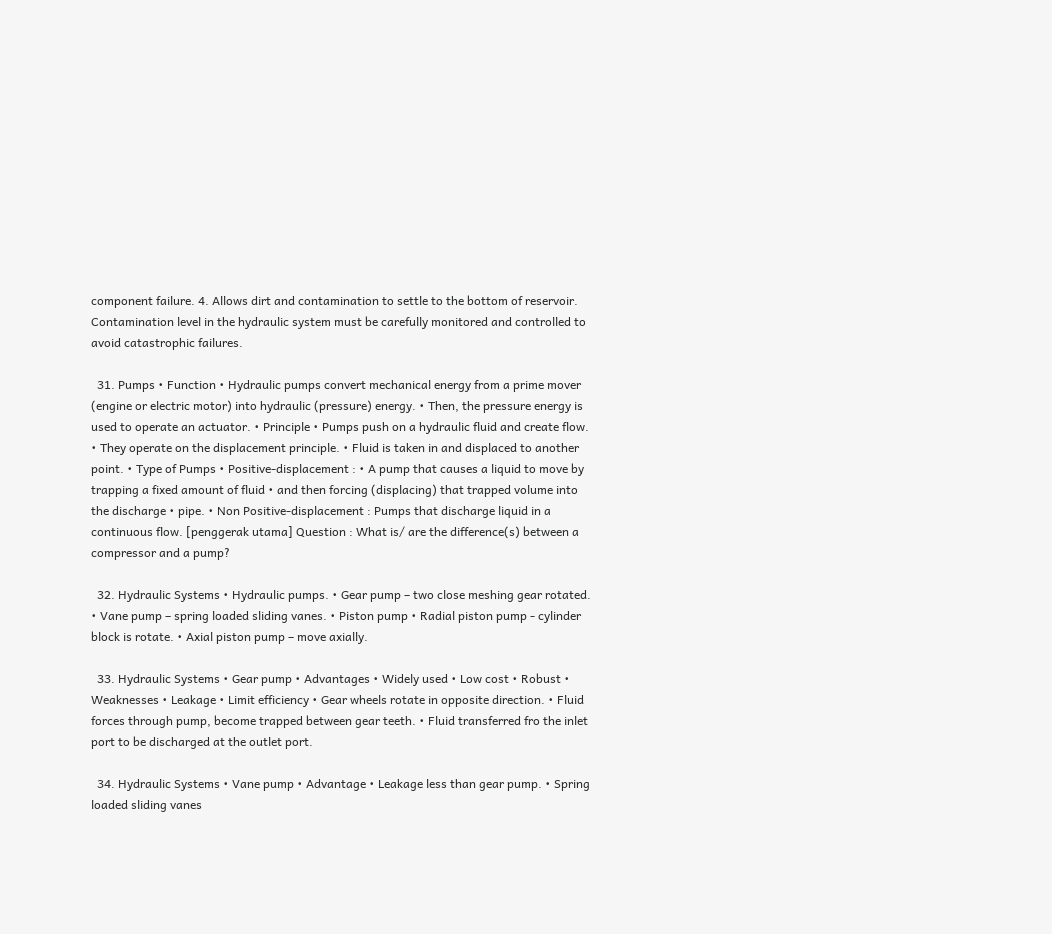component failure. 4. Allows dirt and contamination to settle to the bottom of reservoir. Contamination level in the hydraulic system must be carefully monitored and controlled to avoid catastrophic failures.

  31. Pumps • Function • Hydraulic pumps convert mechanical energy from a prime mover (engine or electric motor) into hydraulic (pressure) energy. • Then, the pressure energy is used to operate an actuator. • Principle • Pumps push on a hydraulic fluid and create flow. • They operate on the displacement principle. • Fluid is taken in and displaced to another point. • Type of Pumps • Positive-displacement : • A pump that causes a liquid to move by trapping a fixed amount of fluid • and then forcing (displacing) that trapped volume into the discharge • pipe. • Non Positive-displacement : Pumps that discharge liquid in a continuous flow. [penggerak utama] Question : What is/ are the difference(s) between a compressor and a pump?

  32. Hydraulic Systems • Hydraulic pumps. • Gear pump – two close meshing gear rotated. • Vane pump – spring loaded sliding vanes. • Piston pump • Radial piston pump - cylinder block is rotate. • Axial piston pump – move axially.

  33. Hydraulic Systems • Gear pump • Advantages • Widely used • Low cost • Robust • Weaknesses • Leakage • Limit efficiency • Gear wheels rotate in opposite direction. • Fluid forces through pump, become trapped between gear teeth. • Fluid transferred fro the inlet port to be discharged at the outlet port.

  34. Hydraulic Systems • Vane pump • Advantage • Leakage less than gear pump. • Spring loaded sliding vanes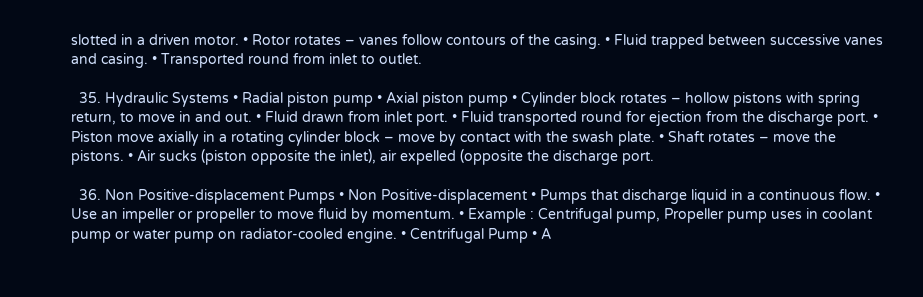slotted in a driven motor. • Rotor rotates – vanes follow contours of the casing. • Fluid trapped between successive vanes and casing. • Transported round from inlet to outlet.

  35. Hydraulic Systems • Radial piston pump • Axial piston pump • Cylinder block rotates – hollow pistons with spring return, to move in and out. • Fluid drawn from inlet port. • Fluid transported round for ejection from the discharge port. • Piston move axially in a rotating cylinder block – move by contact with the swash plate. • Shaft rotates – move the pistons. • Air sucks (piston opposite the inlet), air expelled (opposite the discharge port.

  36. Non Positive-displacement Pumps • Non Positive-displacement • Pumps that discharge liquid in a continuous flow. • Use an impeller or propeller to move fluid by momentum. • Example : Centrifugal pump, Propeller pump uses in coolant pump or water pump on radiator-cooled engine. • Centrifugal Pump • A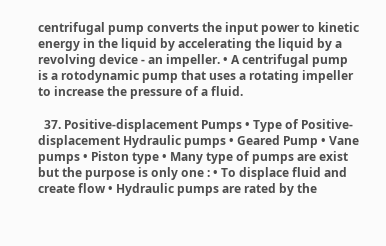centrifugal pump converts the input power to kinetic energy in the liquid by accelerating the liquid by a revolving device - an impeller. • A centrifugal pump is a rotodynamic pump that uses a rotating impeller to increase the pressure of a fluid.

  37. Positive-displacement Pumps • Type of Positive-displacement Hydraulic pumps • Geared Pump • Vane pumps • Piston type • Many type of pumps are exist but the purpose is only one : • To displace fluid and create flow • Hydraulic pumps are rated by the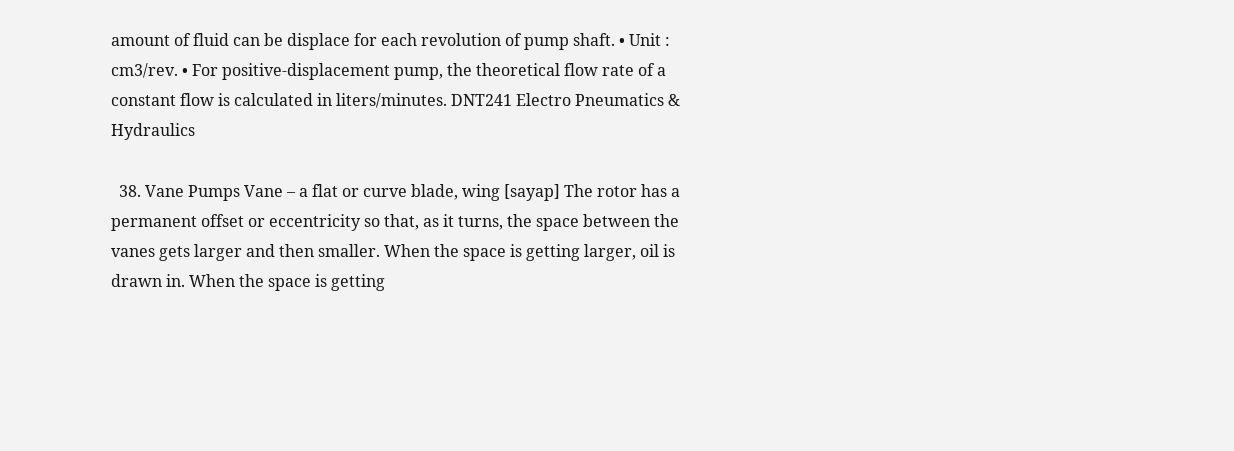amount of fluid can be displace for each revolution of pump shaft. • Unit : cm3/rev. • For positive-displacement pump, the theoretical flow rate of a constant flow is calculated in liters/minutes. DNT241 Electro Pneumatics & Hydraulics

  38. Vane Pumps Vane – a flat or curve blade, wing [sayap] The rotor has a permanent offset or eccentricity so that, as it turns, the space between the vanes gets larger and then smaller. When the space is getting larger, oil is drawn in. When the space is getting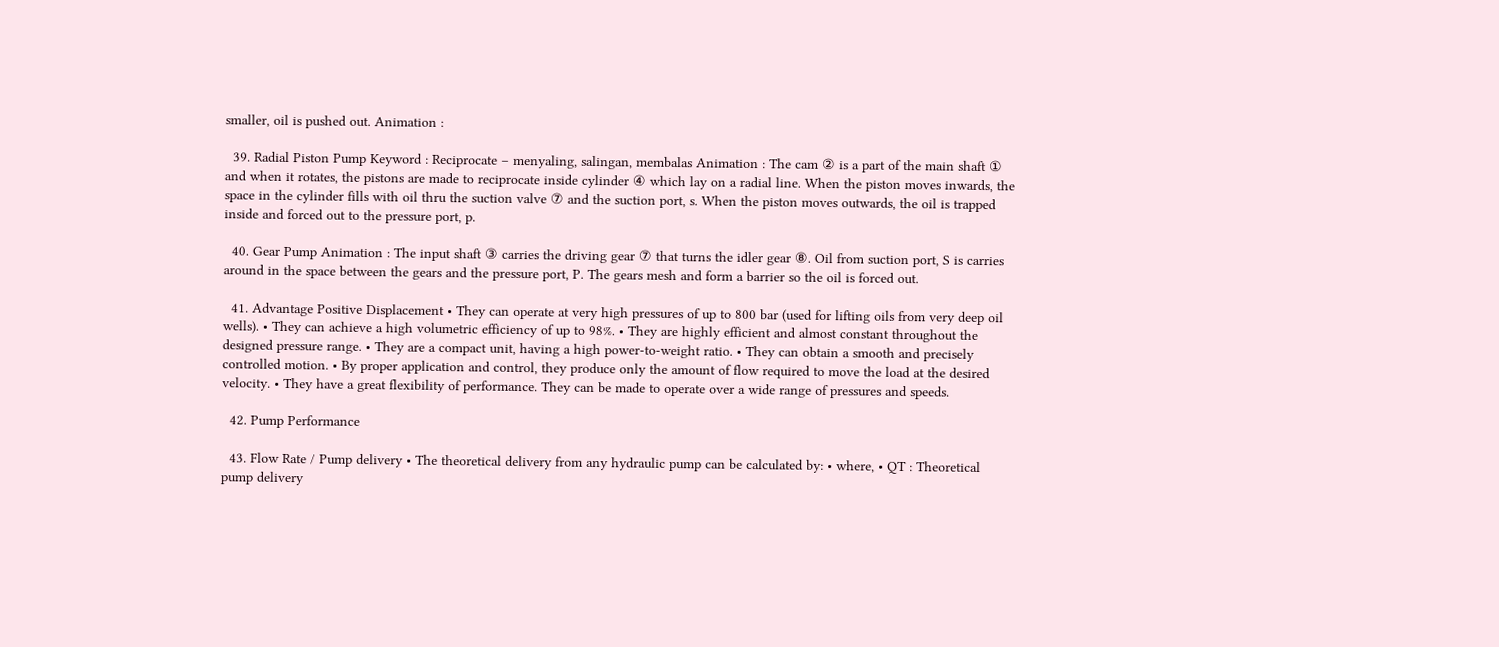smaller, oil is pushed out. Animation :

  39. Radial Piston Pump Keyword : Reciprocate – menyaling, salingan, membalas Animation : The cam ② is a part of the main shaft ① and when it rotates, the pistons are made to reciprocate inside cylinder ④ which lay on a radial line. When the piston moves inwards, the space in the cylinder fills with oil thru the suction valve ⑦ and the suction port, s. When the piston moves outwards, the oil is trapped inside and forced out to the pressure port, p.

  40. Gear Pump Animation : The input shaft ③ carries the driving gear ⑦ that turns the idler gear ⑧. Oil from suction port, S is carries around in the space between the gears and the pressure port, P. The gears mesh and form a barrier so the oil is forced out.

  41. Advantage Positive Displacement • They can operate at very high pressures of up to 800 bar (used for lifting oils from very deep oil wells). • They can achieve a high volumetric efficiency of up to 98%. • They are highly efficient and almost constant throughout the designed pressure range. • They are a compact unit, having a high power-to-weight ratio. • They can obtain a smooth and precisely controlled motion. • By proper application and control, they produce only the amount of flow required to move the load at the desired velocity. • They have a great flexibility of performance. They can be made to operate over a wide range of pressures and speeds.

  42. Pump Performance

  43. Flow Rate / Pump delivery • The theoretical delivery from any hydraulic pump can be calculated by: • where, • QT : Theoretical pump delivery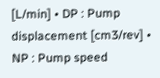[L/min] • DP : Pump displacement [cm3/rev] • NP : Pump speed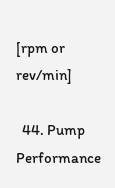[rpm or rev/min]

  44. Pump Performance